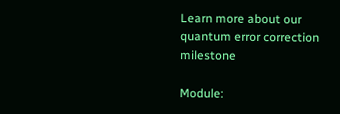Learn more about our quantum error correction milestone

Module: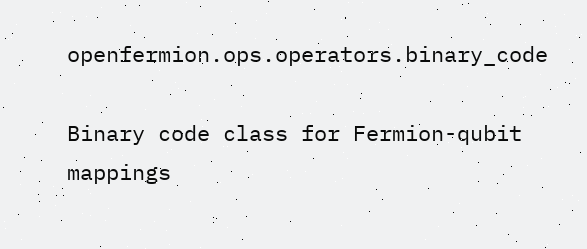openfermion.ops.operators.binary_code

Binary code class for Fermion-qubit mappings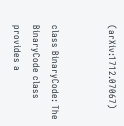(arXiv:1712.07067)


class BinaryCode: The BinaryCode class provides a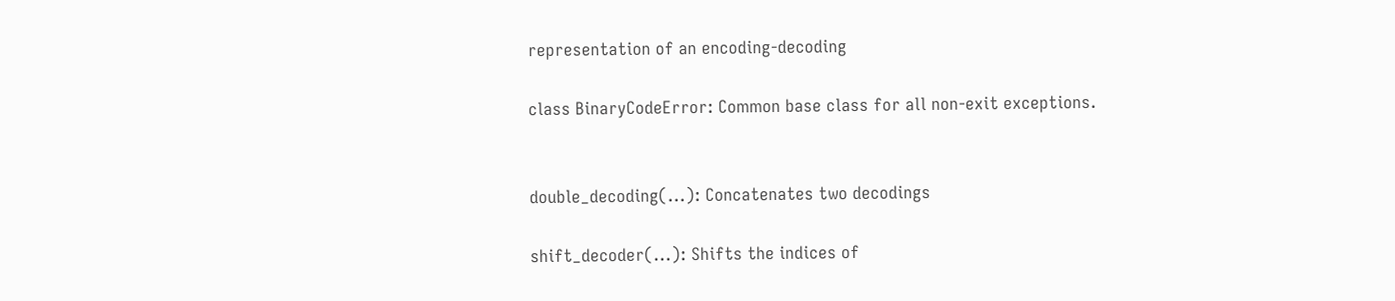representation of an encoding-decoding

class BinaryCodeError: Common base class for all non-exit exceptions.


double_decoding(...): Concatenates two decodings

shift_decoder(...): Shifts the indices of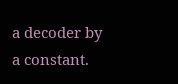a decoder by a constant.